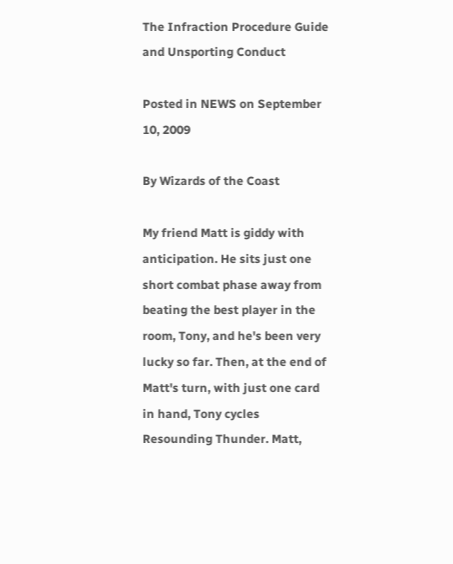The Infraction Procedure Guide and Unsporting Conduct

Posted in NEWS on September 10, 2009

By Wizards of the Coast

My friend Matt is giddy with anticipation. He sits just one short combat phase away from beating the best player in the room, Tony, and he's been very lucky so far. Then, at the end of Matt's turn, with just one card in hand, Tony cycles Resounding Thunder. Matt,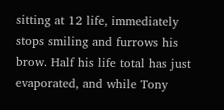sitting at 12 life, immediately stops smiling and furrows his brow. Half his life total has just evaporated, and while Tony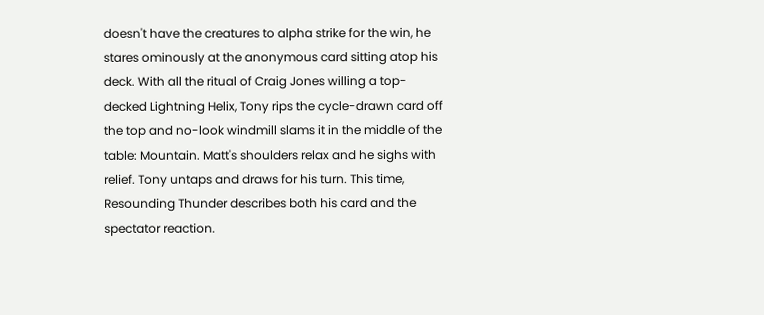doesn't have the creatures to alpha strike for the win, he stares ominously at the anonymous card sitting atop his deck. With all the ritual of Craig Jones willing a top-decked Lightning Helix, Tony rips the cycle-drawn card off the top and no-look windmill slams it in the middle of the table: Mountain. Matt's shoulders relax and he sighs with relief. Tony untaps and draws for his turn. This time, Resounding Thunder describes both his card and the spectator reaction.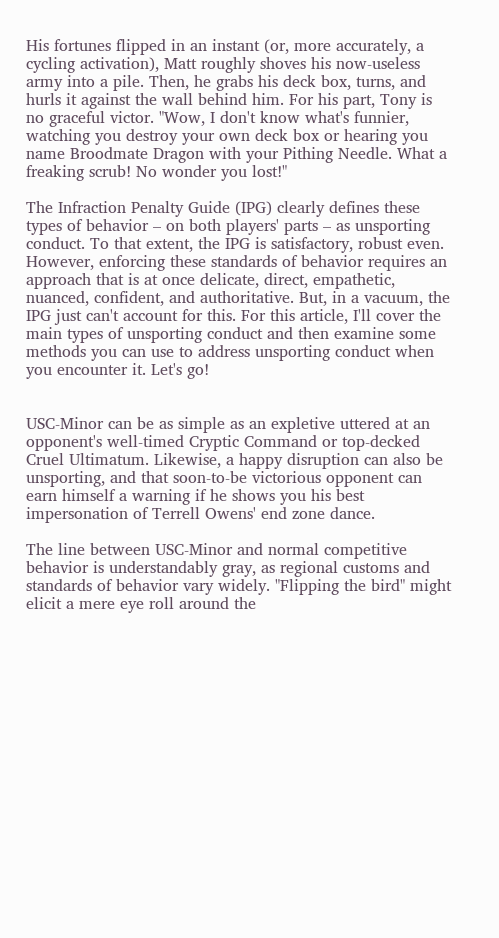His fortunes flipped in an instant (or, more accurately, a cycling activation), Matt roughly shoves his now-useless army into a pile. Then, he grabs his deck box, turns, and hurls it against the wall behind him. For his part, Tony is no graceful victor. "Wow, I don't know what's funnier, watching you destroy your own deck box or hearing you name Broodmate Dragon with your Pithing Needle. What a freaking scrub! No wonder you lost!"

The Infraction Penalty Guide (IPG) clearly defines these types of behavior – on both players' parts – as unsporting conduct. To that extent, the IPG is satisfactory, robust even. However, enforcing these standards of behavior requires an approach that is at once delicate, direct, empathetic, nuanced, confident, and authoritative. But, in a vacuum, the IPG just can't account for this. For this article, I'll cover the main types of unsporting conduct and then examine some methods you can use to address unsporting conduct when you encounter it. Let's go!


USC-Minor can be as simple as an expletive uttered at an opponent's well-timed Cryptic Command or top-decked Cruel Ultimatum. Likewise, a happy disruption can also be unsporting, and that soon-to-be victorious opponent can earn himself a warning if he shows you his best impersonation of Terrell Owens' end zone dance.

The line between USC-Minor and normal competitive behavior is understandably gray, as regional customs and standards of behavior vary widely. "Flipping the bird" might elicit a mere eye roll around the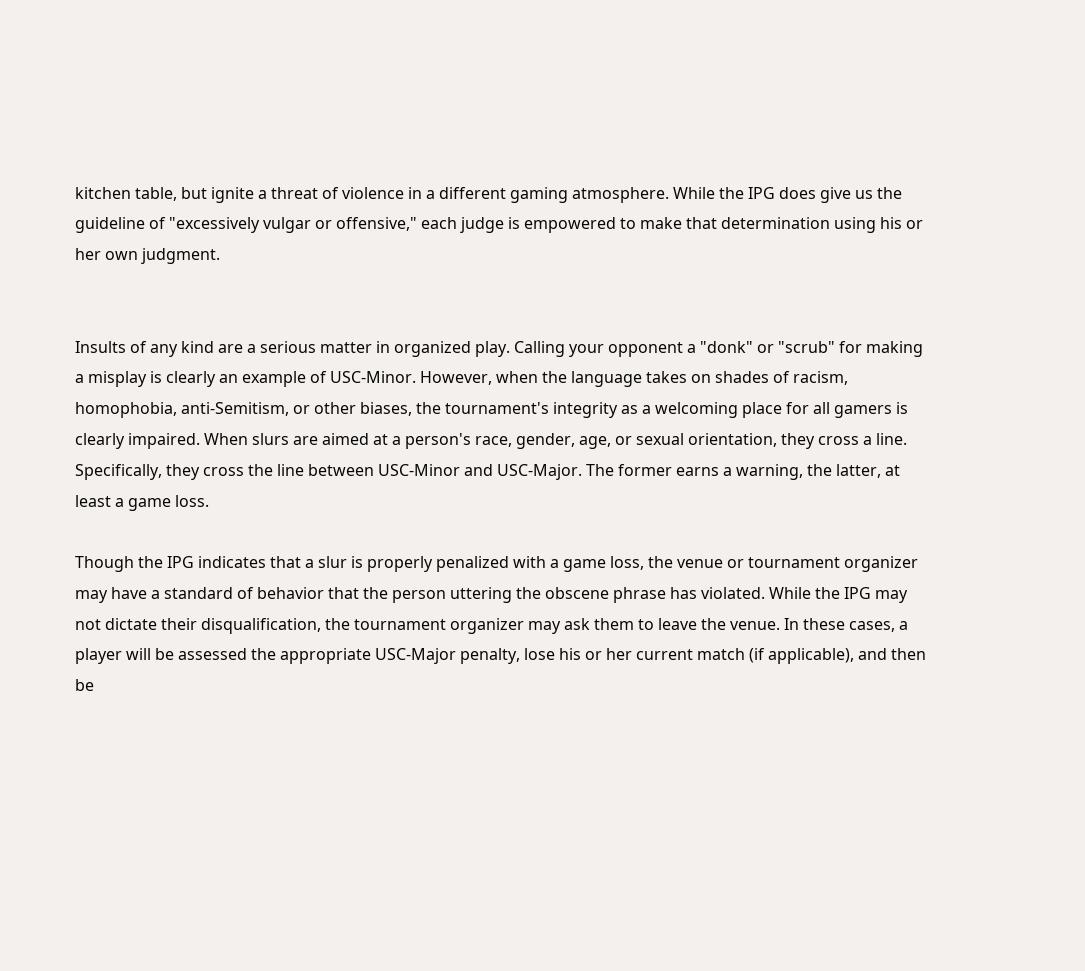kitchen table, but ignite a threat of violence in a different gaming atmosphere. While the IPG does give us the guideline of "excessively vulgar or offensive," each judge is empowered to make that determination using his or her own judgment.


Insults of any kind are a serious matter in organized play. Calling your opponent a "donk" or "scrub" for making a misplay is clearly an example of USC-Minor. However, when the language takes on shades of racism, homophobia, anti-Semitism, or other biases, the tournament's integrity as a welcoming place for all gamers is clearly impaired. When slurs are aimed at a person's race, gender, age, or sexual orientation, they cross a line. Specifically, they cross the line between USC-Minor and USC-Major. The former earns a warning, the latter, at least a game loss.

Though the IPG indicates that a slur is properly penalized with a game loss, the venue or tournament organizer may have a standard of behavior that the person uttering the obscene phrase has violated. While the IPG may not dictate their disqualification, the tournament organizer may ask them to leave the venue. In these cases, a player will be assessed the appropriate USC-Major penalty, lose his or her current match (if applicable), and then be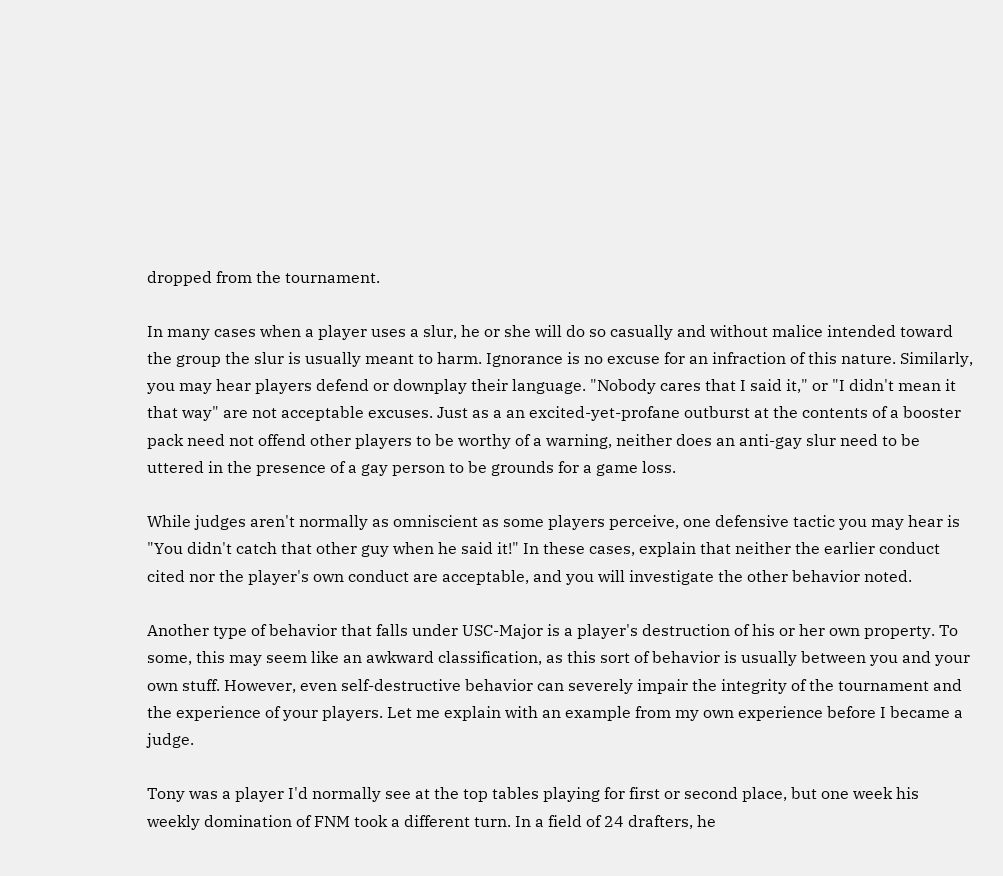dropped from the tournament.

In many cases when a player uses a slur, he or she will do so casually and without malice intended toward the group the slur is usually meant to harm. Ignorance is no excuse for an infraction of this nature. Similarly, you may hear players defend or downplay their language. "Nobody cares that I said it," or "I didn't mean it that way" are not acceptable excuses. Just as a an excited-yet-profane outburst at the contents of a booster pack need not offend other players to be worthy of a warning, neither does an anti-gay slur need to be uttered in the presence of a gay person to be grounds for a game loss.

While judges aren't normally as omniscient as some players perceive, one defensive tactic you may hear is "You didn't catch that other guy when he said it!" In these cases, explain that neither the earlier conduct cited nor the player's own conduct are acceptable, and you will investigate the other behavior noted.

Another type of behavior that falls under USC-Major is a player's destruction of his or her own property. To some, this may seem like an awkward classification, as this sort of behavior is usually between you and your own stuff. However, even self-destructive behavior can severely impair the integrity of the tournament and the experience of your players. Let me explain with an example from my own experience before I became a judge.

Tony was a player I'd normally see at the top tables playing for first or second place, but one week his weekly domination of FNM took a different turn. In a field of 24 drafters, he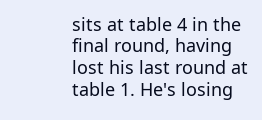sits at table 4 in the final round, having lost his last round at table 1. He's losing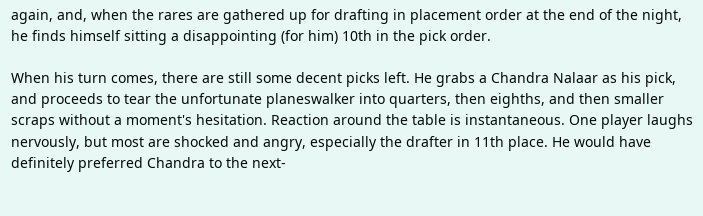again, and, when the rares are gathered up for drafting in placement order at the end of the night, he finds himself sitting a disappointing (for him) 10th in the pick order.

When his turn comes, there are still some decent picks left. He grabs a Chandra Nalaar as his pick, and proceeds to tear the unfortunate planeswalker into quarters, then eighths, and then smaller scraps without a moment's hesitation. Reaction around the table is instantaneous. One player laughs nervously, but most are shocked and angry, especially the drafter in 11th place. He would have definitely preferred Chandra to the next-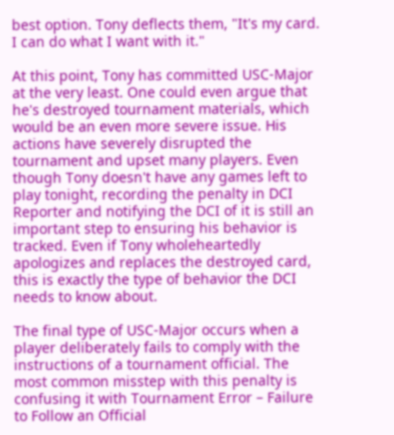best option. Tony deflects them, "It's my card. I can do what I want with it."

At this point, Tony has committed USC-Major at the very least. One could even argue that he's destroyed tournament materials, which would be an even more severe issue. His actions have severely disrupted the tournament and upset many players. Even though Tony doesn't have any games left to play tonight, recording the penalty in DCI Reporter and notifying the DCI of it is still an important step to ensuring his behavior is tracked. Even if Tony wholeheartedly apologizes and replaces the destroyed card, this is exactly the type of behavior the DCI needs to know about.

The final type of USC-Major occurs when a player deliberately fails to comply with the instructions of a tournament official. The most common misstep with this penalty is confusing it with Tournament Error – Failure to Follow an Official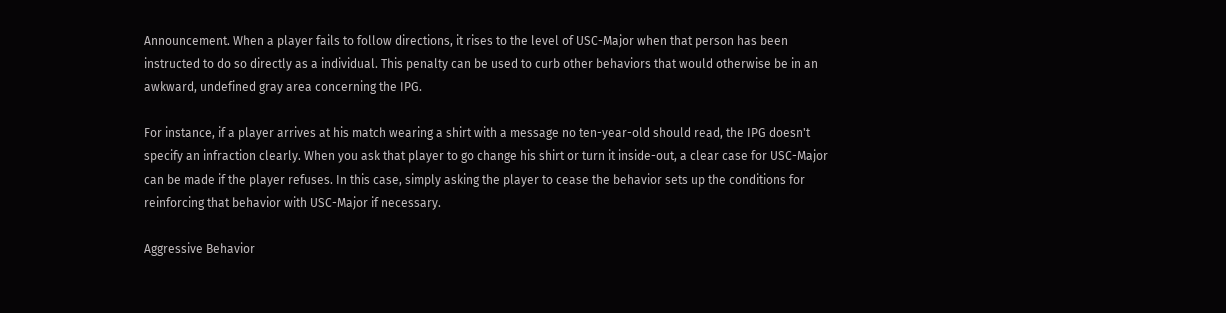Announcement. When a player fails to follow directions, it rises to the level of USC-Major when that person has been instructed to do so directly as a individual. This penalty can be used to curb other behaviors that would otherwise be in an awkward, undefined gray area concerning the IPG.

For instance, if a player arrives at his match wearing a shirt with a message no ten-year-old should read, the IPG doesn't specify an infraction clearly. When you ask that player to go change his shirt or turn it inside-out, a clear case for USC-Major can be made if the player refuses. In this case, simply asking the player to cease the behavior sets up the conditions for reinforcing that behavior with USC-Major if necessary.

Aggressive Behavior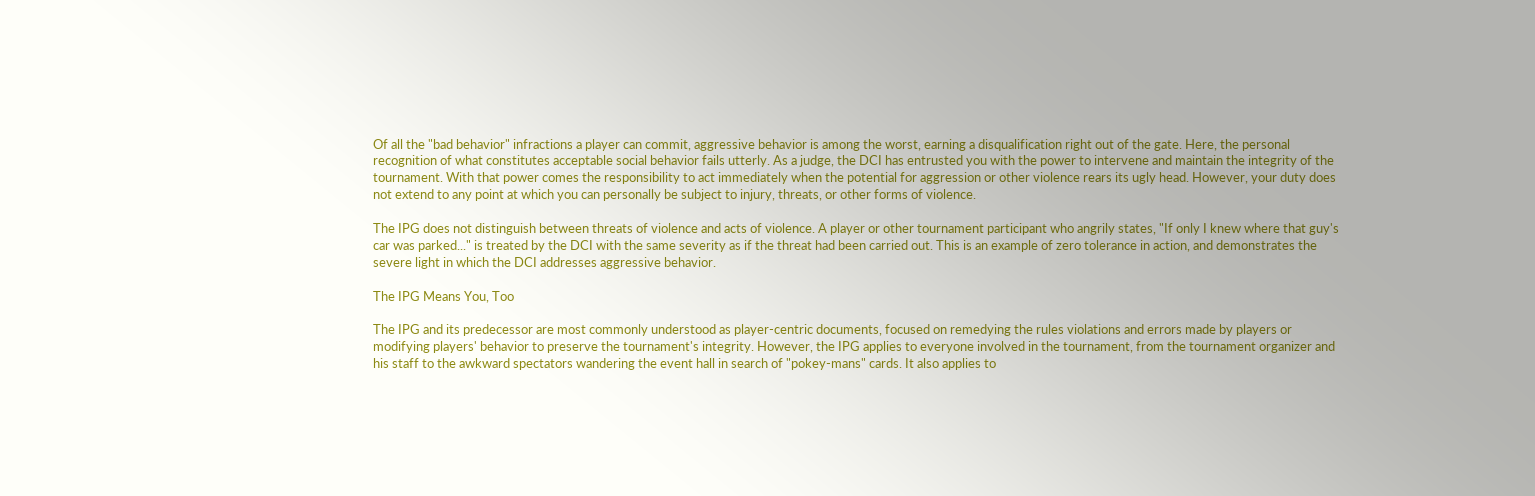Of all the "bad behavior" infractions a player can commit, aggressive behavior is among the worst, earning a disqualification right out of the gate. Here, the personal recognition of what constitutes acceptable social behavior fails utterly. As a judge, the DCI has entrusted you with the power to intervene and maintain the integrity of the tournament. With that power comes the responsibility to act immediately when the potential for aggression or other violence rears its ugly head. However, your duty does not extend to any point at which you can personally be subject to injury, threats, or other forms of violence.

The IPG does not distinguish between threats of violence and acts of violence. A player or other tournament participant who angrily states, "If only I knew where that guy's car was parked..." is treated by the DCI with the same severity as if the threat had been carried out. This is an example of zero tolerance in action, and demonstrates the severe light in which the DCI addresses aggressive behavior.

The IPG Means You, Too

The IPG and its predecessor are most commonly understood as player-centric documents, focused on remedying the rules violations and errors made by players or modifying players' behavior to preserve the tournament's integrity. However, the IPG applies to everyone involved in the tournament, from the tournament organizer and his staff to the awkward spectators wandering the event hall in search of "pokey-mans" cards. It also applies to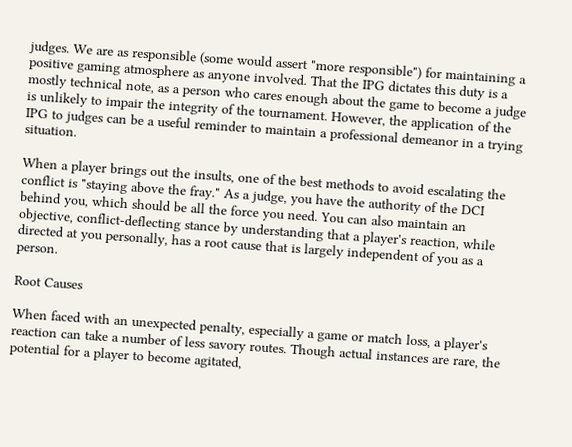judges. We are as responsible (some would assert "more responsible") for maintaining a positive gaming atmosphere as anyone involved. That the IPG dictates this duty is a mostly technical note, as a person who cares enough about the game to become a judge is unlikely to impair the integrity of the tournament. However, the application of the IPG to judges can be a useful reminder to maintain a professional demeanor in a trying situation.

When a player brings out the insults, one of the best methods to avoid escalating the conflict is "staying above the fray." As a judge, you have the authority of the DCI behind you, which should be all the force you need. You can also maintain an objective, conflict-deflecting stance by understanding that a player's reaction, while directed at you personally, has a root cause that is largely independent of you as a person.

Root Causes

When faced with an unexpected penalty, especially a game or match loss, a player's reaction can take a number of less savory routes. Though actual instances are rare, the potential for a player to become agitated,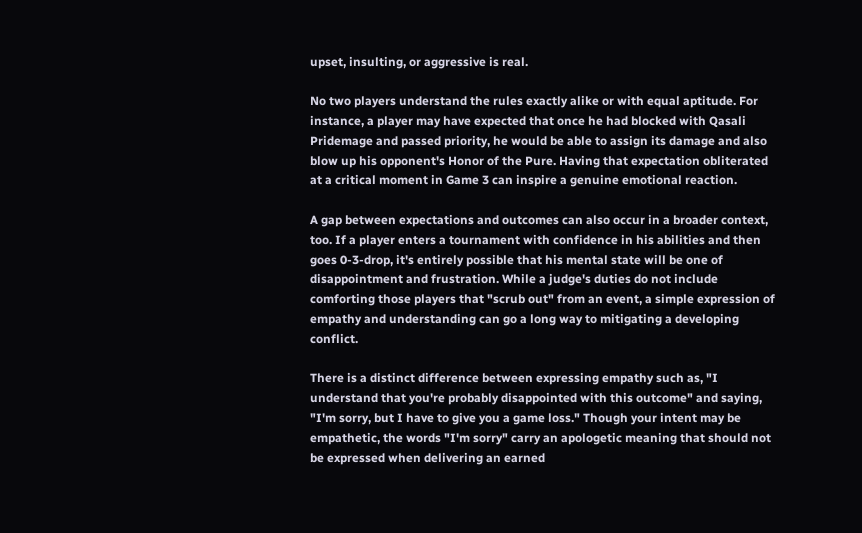upset, insulting, or aggressive is real.

No two players understand the rules exactly alike or with equal aptitude. For instance, a player may have expected that once he had blocked with Qasali Pridemage and passed priority, he would be able to assign its damage and also blow up his opponent's Honor of the Pure. Having that expectation obliterated at a critical moment in Game 3 can inspire a genuine emotional reaction.

A gap between expectations and outcomes can also occur in a broader context, too. If a player enters a tournament with confidence in his abilities and then goes 0-3-drop, it's entirely possible that his mental state will be one of disappointment and frustration. While a judge's duties do not include comforting those players that "scrub out" from an event, a simple expression of empathy and understanding can go a long way to mitigating a developing conflict.

There is a distinct difference between expressing empathy such as, "I understand that you're probably disappointed with this outcome" and saying, "I'm sorry, but I have to give you a game loss." Though your intent may be empathetic, the words "I'm sorry" carry an apologetic meaning that should not be expressed when delivering an earned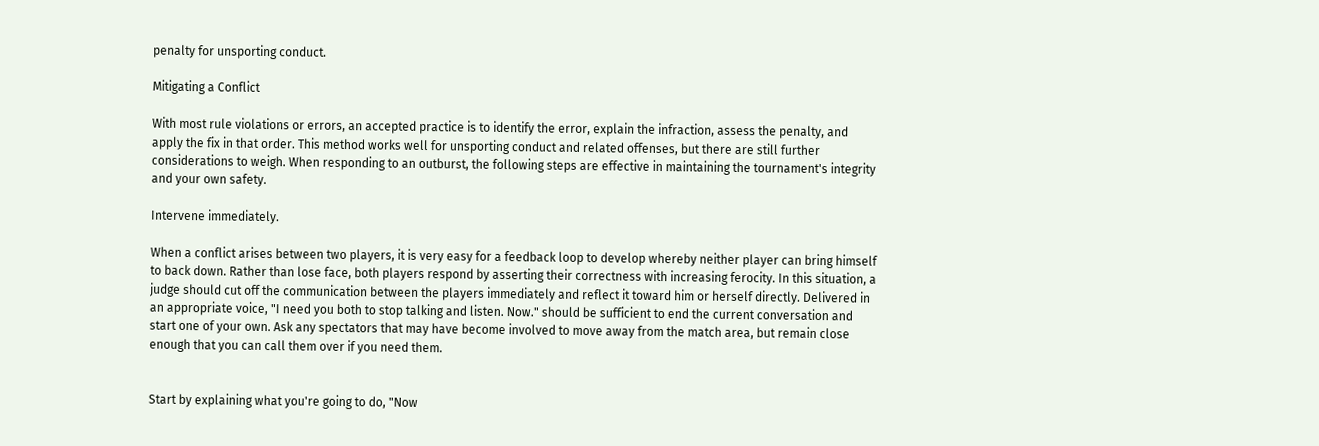penalty for unsporting conduct.

Mitigating a Conflict

With most rule violations or errors, an accepted practice is to identify the error, explain the infraction, assess the penalty, and apply the fix in that order. This method works well for unsporting conduct and related offenses, but there are still further considerations to weigh. When responding to an outburst, the following steps are effective in maintaining the tournament's integrity and your own safety.

Intervene immediately.

When a conflict arises between two players, it is very easy for a feedback loop to develop whereby neither player can bring himself to back down. Rather than lose face, both players respond by asserting their correctness with increasing ferocity. In this situation, a judge should cut off the communication between the players immediately and reflect it toward him or herself directly. Delivered in an appropriate voice, "I need you both to stop talking and listen. Now." should be sufficient to end the current conversation and start one of your own. Ask any spectators that may have become involved to move away from the match area, but remain close enough that you can call them over if you need them.


Start by explaining what you're going to do, "Now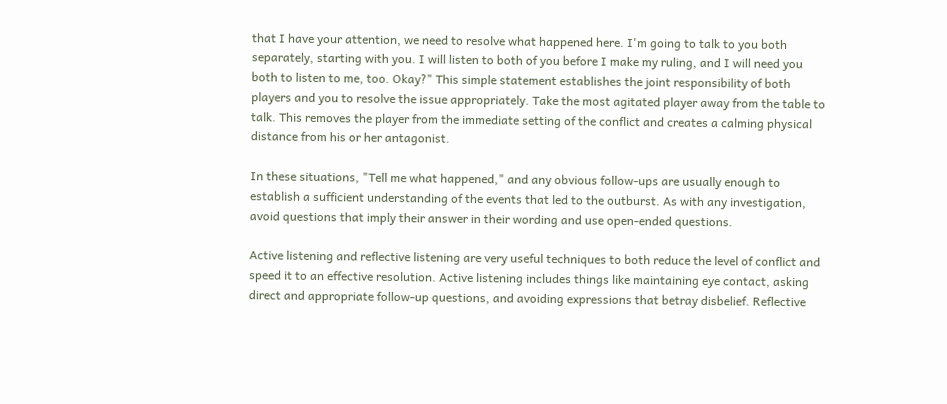that I have your attention, we need to resolve what happened here. I'm going to talk to you both separately, starting with you. I will listen to both of you before I make my ruling, and I will need you both to listen to me, too. Okay?" This simple statement establishes the joint responsibility of both players and you to resolve the issue appropriately. Take the most agitated player away from the table to talk. This removes the player from the immediate setting of the conflict and creates a calming physical distance from his or her antagonist.

In these situations, "Tell me what happened," and any obvious follow-ups are usually enough to establish a sufficient understanding of the events that led to the outburst. As with any investigation, avoid questions that imply their answer in their wording and use open-ended questions.

Active listening and reflective listening are very useful techniques to both reduce the level of conflict and speed it to an effective resolution. Active listening includes things like maintaining eye contact, asking direct and appropriate follow-up questions, and avoiding expressions that betray disbelief. Reflective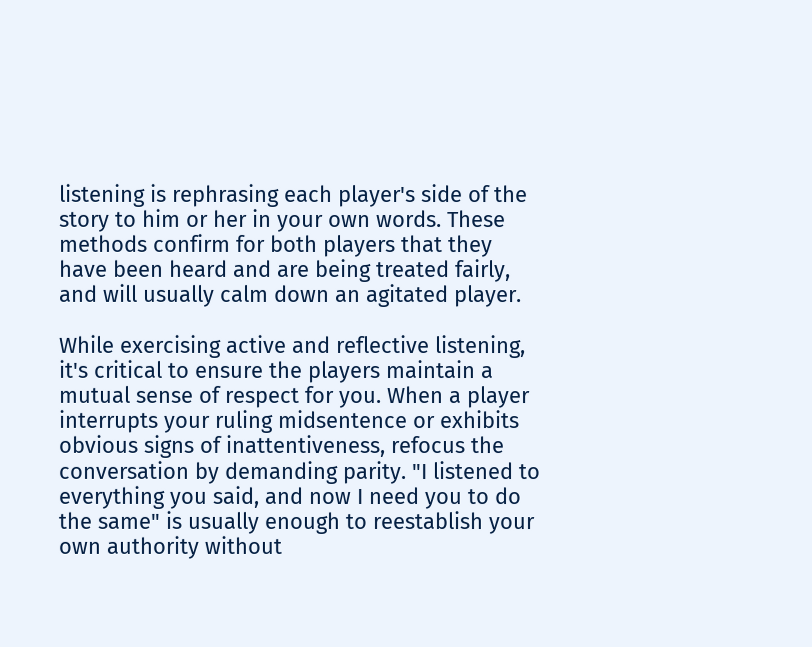listening is rephrasing each player's side of the story to him or her in your own words. These methods confirm for both players that they have been heard and are being treated fairly, and will usually calm down an agitated player.

While exercising active and reflective listening, it's critical to ensure the players maintain a mutual sense of respect for you. When a player interrupts your ruling midsentence or exhibits obvious signs of inattentiveness, refocus the conversation by demanding parity. "I listened to everything you said, and now I need you to do the same" is usually enough to reestablish your own authority without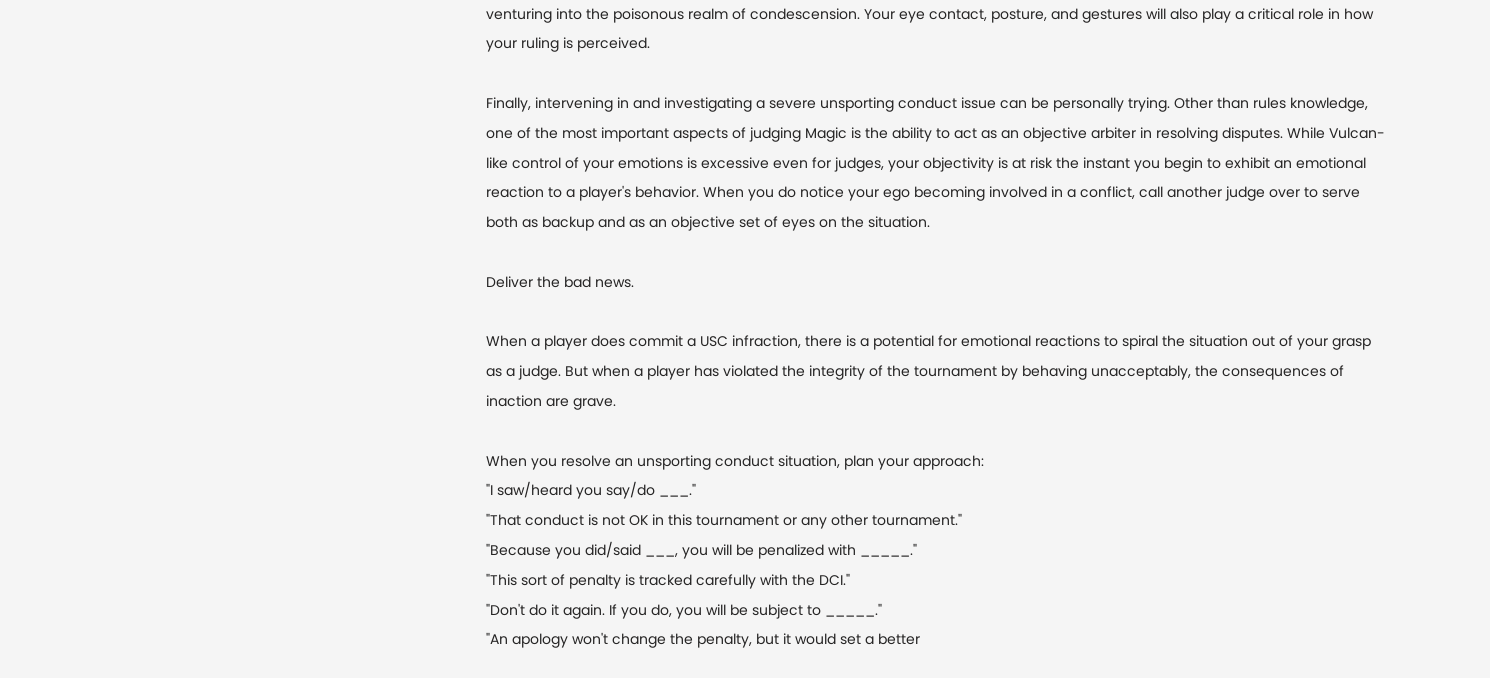venturing into the poisonous realm of condescension. Your eye contact, posture, and gestures will also play a critical role in how your ruling is perceived.

Finally, intervening in and investigating a severe unsporting conduct issue can be personally trying. Other than rules knowledge, one of the most important aspects of judging Magic is the ability to act as an objective arbiter in resolving disputes. While Vulcan-like control of your emotions is excessive even for judges, your objectivity is at risk the instant you begin to exhibit an emotional reaction to a player's behavior. When you do notice your ego becoming involved in a conflict, call another judge over to serve both as backup and as an objective set of eyes on the situation.

Deliver the bad news.

When a player does commit a USC infraction, there is a potential for emotional reactions to spiral the situation out of your grasp as a judge. But when a player has violated the integrity of the tournament by behaving unacceptably, the consequences of inaction are grave.

When you resolve an unsporting conduct situation, plan your approach:
"I saw/heard you say/do ___."
"That conduct is not OK in this tournament or any other tournament."
"Because you did/said ___, you will be penalized with _____."
"This sort of penalty is tracked carefully with the DCI."
"Don't do it again. If you do, you will be subject to _____."
"An apology won't change the penalty, but it would set a better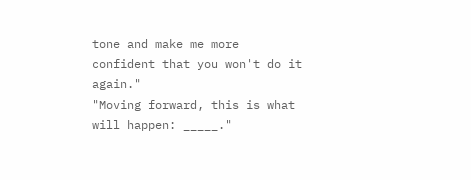tone and make me more confident that you won't do it again."
"Moving forward, this is what will happen: _____."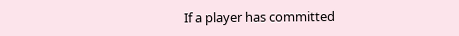If a player has committed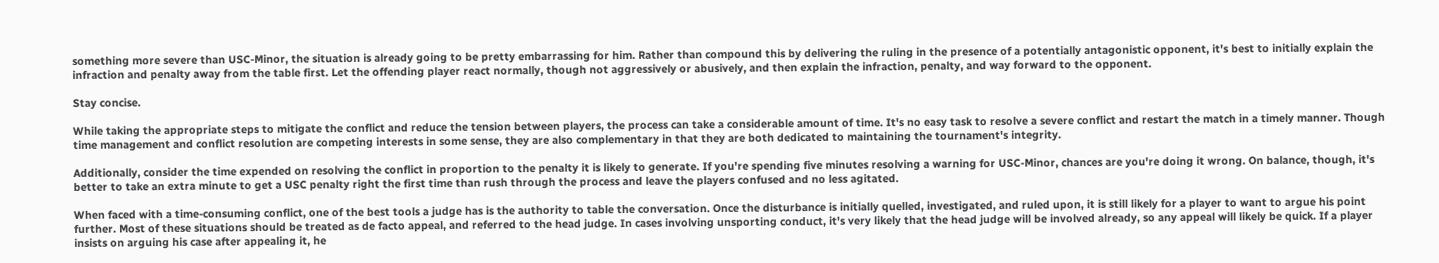something more severe than USC-Minor, the situation is already going to be pretty embarrassing for him. Rather than compound this by delivering the ruling in the presence of a potentially antagonistic opponent, it's best to initially explain the infraction and penalty away from the table first. Let the offending player react normally, though not aggressively or abusively, and then explain the infraction, penalty, and way forward to the opponent.

Stay concise.

While taking the appropriate steps to mitigate the conflict and reduce the tension between players, the process can take a considerable amount of time. It's no easy task to resolve a severe conflict and restart the match in a timely manner. Though time management and conflict resolution are competing interests in some sense, they are also complementary in that they are both dedicated to maintaining the tournament's integrity.

Additionally, consider the time expended on resolving the conflict in proportion to the penalty it is likely to generate. If you're spending five minutes resolving a warning for USC-Minor, chances are you're doing it wrong. On balance, though, it's better to take an extra minute to get a USC penalty right the first time than rush through the process and leave the players confused and no less agitated.

When faced with a time-consuming conflict, one of the best tools a judge has is the authority to table the conversation. Once the disturbance is initially quelled, investigated, and ruled upon, it is still likely for a player to want to argue his point further. Most of these situations should be treated as de facto appeal, and referred to the head judge. In cases involving unsporting conduct, it's very likely that the head judge will be involved already, so any appeal will likely be quick. If a player insists on arguing his case after appealing it, he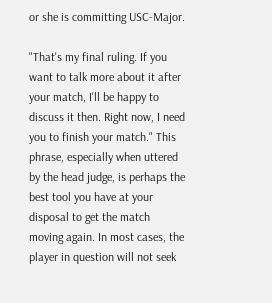or she is committing USC-Major.

"That's my final ruling. If you want to talk more about it after your match, I'll be happy to discuss it then. Right now, I need you to finish your match." This phrase, especially when uttered by the head judge, is perhaps the best tool you have at your disposal to get the match moving again. In most cases, the player in question will not seek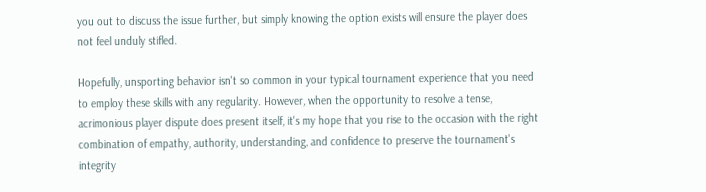you out to discuss the issue further, but simply knowing the option exists will ensure the player does not feel unduly stifled.

Hopefully, unsporting behavior isn't so common in your typical tournament experience that you need to employ these skills with any regularity. However, when the opportunity to resolve a tense, acrimonious player dispute does present itself, it's my hope that you rise to the occasion with the right combination of empathy, authority, understanding, and confidence to preserve the tournament's integrity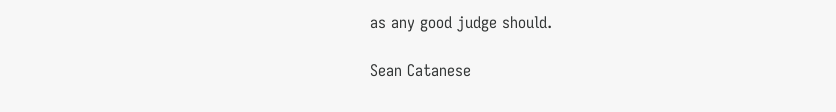as any good judge should.

Sean Catanese